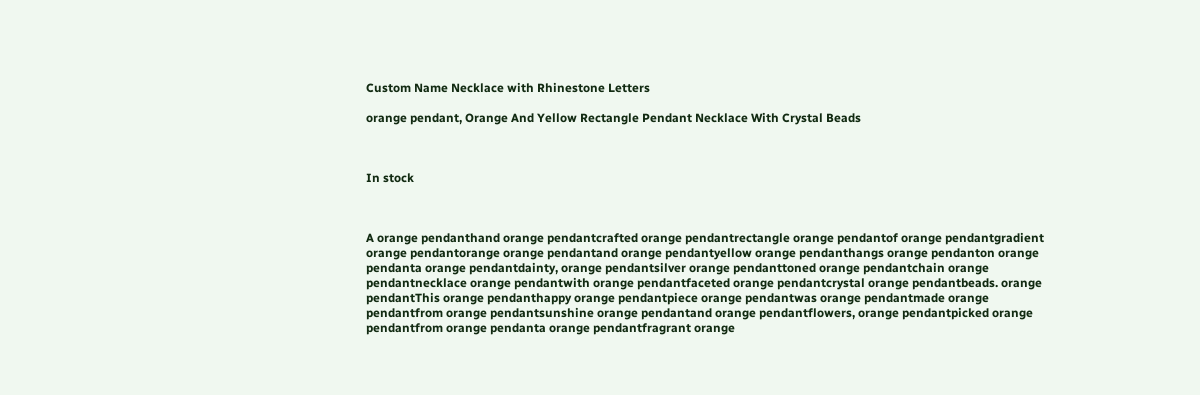Custom Name Necklace with Rhinestone Letters

orange pendant, Orange And Yellow Rectangle Pendant Necklace With Crystal Beads



In stock



A orange pendanthand orange pendantcrafted orange pendantrectangle orange pendantof orange pendantgradient orange pendantorange orange pendantand orange pendantyellow orange pendanthangs orange pendanton orange pendanta orange pendantdainty, orange pendantsilver orange pendanttoned orange pendantchain orange pendantnecklace orange pendantwith orange pendantfaceted orange pendantcrystal orange pendantbeads. orange pendantThis orange pendanthappy orange pendantpiece orange pendantwas orange pendantmade orange pendantfrom orange pendantsunshine orange pendantand orange pendantflowers, orange pendantpicked orange pendantfrom orange pendanta orange pendantfragrant orange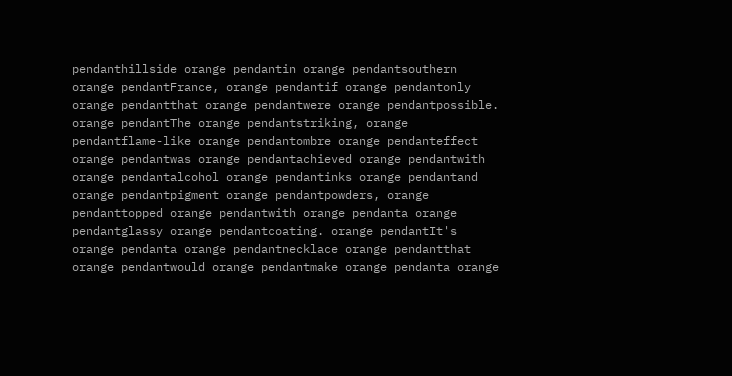pendanthillside orange pendantin orange pendantsouthern orange pendantFrance, orange pendantif orange pendantonly orange pendantthat orange pendantwere orange pendantpossible. orange pendantThe orange pendantstriking, orange pendantflame-like orange pendantombre orange pendanteffect orange pendantwas orange pendantachieved orange pendantwith orange pendantalcohol orange pendantinks orange pendantand orange pendantpigment orange pendantpowders, orange pendanttopped orange pendantwith orange pendanta orange pendantglassy orange pendantcoating. orange pendantIt's orange pendanta orange pendantnecklace orange pendantthat orange pendantwould orange pendantmake orange pendanta orange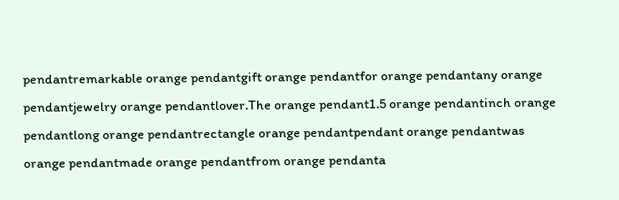pendantremarkable orange pendantgift orange pendantfor orange pendantany orange pendantjewelry orange pendantlover.The orange pendant1.5 orange pendantinch orange pendantlong orange pendantrectangle orange pendantpendant orange pendantwas orange pendantmade orange pendantfrom orange pendanta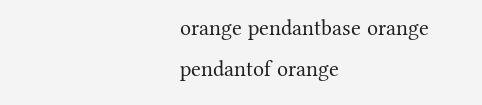orange pendantbase orange pendantof orange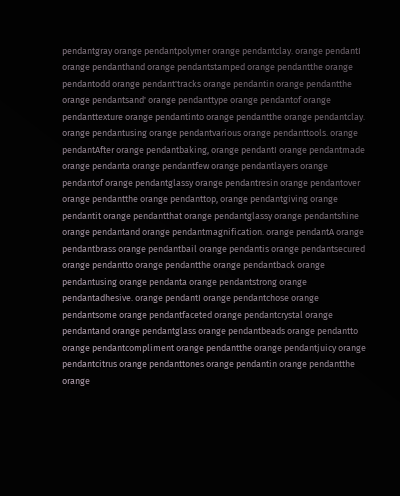pendantgray orange pendantpolymer orange pendantclay. orange pendantI orange pendanthand orange pendantstamped orange pendantthe orange pendantodd orange pendant'tracks orange pendantin orange pendantthe orange pendantsand' orange pendanttype orange pendantof orange pendanttexture orange pendantinto orange pendantthe orange pendantclay. orange pendantusing orange pendantvarious orange pendanttools. orange pendantAfter orange pendantbaking, orange pendantI orange pendantmade orange pendanta orange pendantfew orange pendantlayers orange pendantof orange pendantglassy orange pendantresin orange pendantover orange pendantthe orange pendanttop, orange pendantgiving orange pendantit orange pendantthat orange pendantglassy orange pendantshine orange pendantand orange pendantmagnification. orange pendantA orange pendantbrass orange pendantbail orange pendantis orange pendantsecured orange pendantto orange pendantthe orange pendantback orange pendantusing orange pendanta orange pendantstrong orange pendantadhesive. orange pendantI orange pendantchose orange pendantsome orange pendantfaceted orange pendantcrystal orange pendantand orange pendantglass orange pendantbeads orange pendantto orange pendantcompliment orange pendantthe orange pendantjuicy orange pendantcitrus orange pendanttones orange pendantin orange pendantthe orange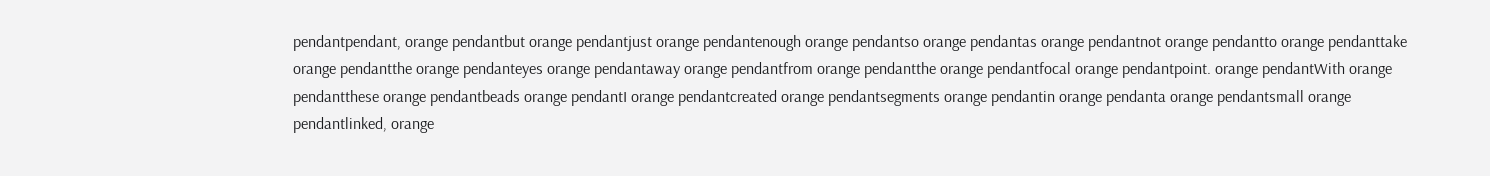pendantpendant, orange pendantbut orange pendantjust orange pendantenough orange pendantso orange pendantas orange pendantnot orange pendantto orange pendanttake orange pendantthe orange pendanteyes orange pendantaway orange pendantfrom orange pendantthe orange pendantfocal orange pendantpoint. orange pendantWith orange pendantthese orange pendantbeads orange pendantI orange pendantcreated orange pendantsegments orange pendantin orange pendanta orange pendantsmall orange pendantlinked, orange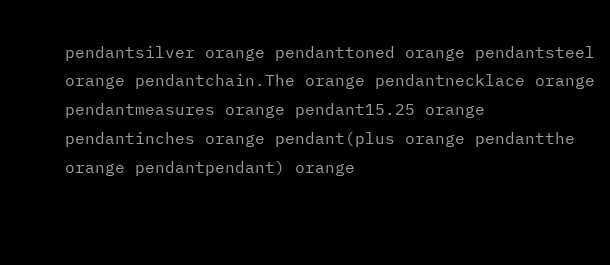pendantsilver orange pendanttoned orange pendantsteel orange pendantchain.The orange pendantnecklace orange pendantmeasures orange pendant15.25 orange pendantinches orange pendant(plus orange pendantthe orange pendantpendant) orange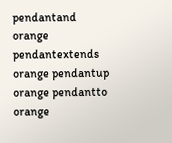pendantand orange pendantextends orange pendantup orange pendantto orange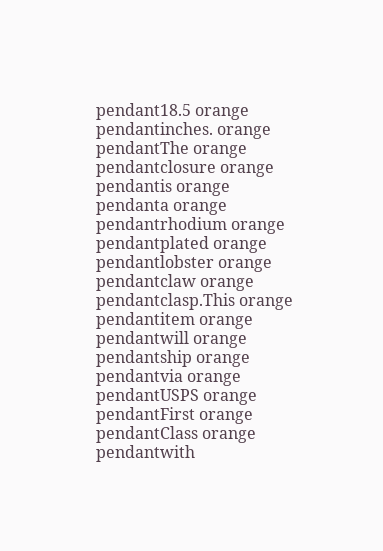pendant18.5 orange pendantinches. orange pendantThe orange pendantclosure orange pendantis orange pendanta orange pendantrhodium orange pendantplated orange pendantlobster orange pendantclaw orange pendantclasp.This orange pendantitem orange pendantwill orange pendantship orange pendantvia orange pendantUSPS orange pendantFirst orange pendantClass orange pendantwith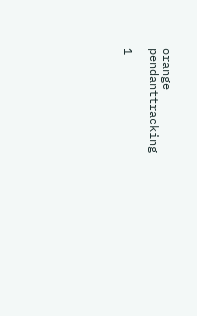orange pendanttracking

1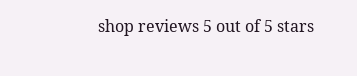shop reviews 5 out of 5 stars